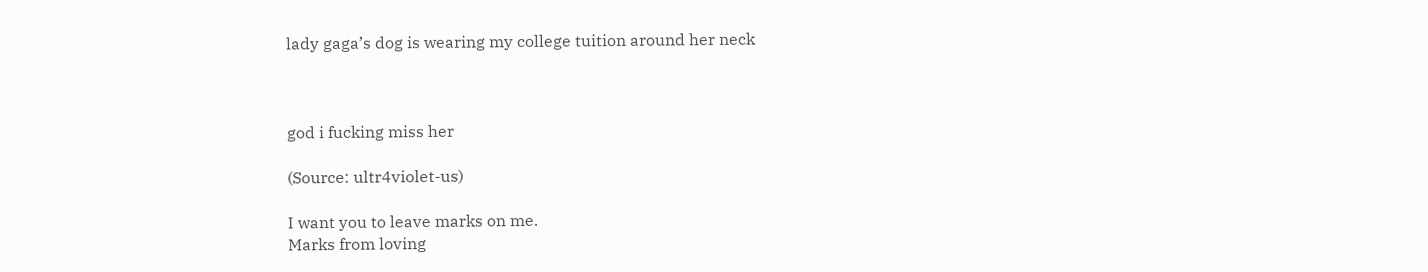lady gaga’s dog is wearing my college tuition around her neck



god i fucking miss her

(Source: ultr4violet-us)

I want you to leave marks on me.
Marks from loving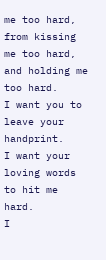me too hard,
from kissing me too hard,
and holding me too hard.
I want you to leave your handprint.
I want your loving words to hit me hard.
I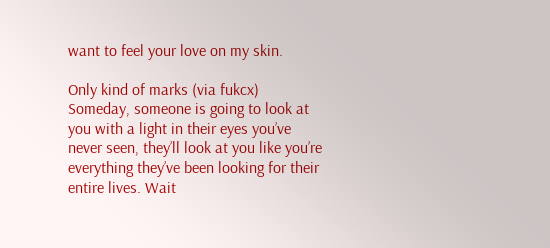want to feel your love on my skin.

Only kind of marks (via fukcx)
Someday, someone is going to look at you with a light in their eyes you’ve never seen, they’ll look at you like you’re everything they’ve been looking for their entire lives. Wait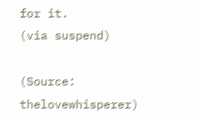for it.
(via suspend)

(Source: thelovewhisperer)